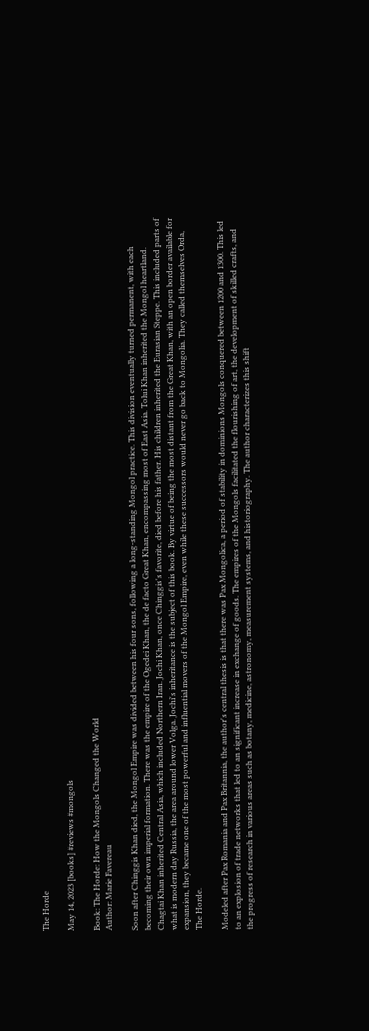The Horde

May 14, 2023 [books] #reviews #mongols

Book: The Horde: How the Mongols Changed the World
Author: Marie Favereau

Soon after Chinggis Khan died, the Mongol Empire was divided between his four sons, following a long-standing Mongol practice. This division eventually turned permanent, with each becoming their own imperial formation. There was the empire of the Ogedei Khan, the de facto Great Khan, encompassing most of East Asia. Tolui Khan inherited the Mongol heartland. Chagtai Khan inherited Central Asia, which included Northern Iran. Jochi Khan, once Chinggis's favorite, died before his father. His children inherited the Eurasian Steppe. This included parts of what is modern day Russia, the area around lower Volga. Jochi's inheritance is the subject of this book. By virtue of being the most distant from the Great Khan, with an open border available for expansion, they became one of the most powerful and influential movers of the Mongol Empire, even while these successors would never go back to Mongolia. They called themselves Orda, The Horde.

Modeled after Pax Romania and Pax Britannia, the author's central thesis is that there was Pax Mongolica, a period of stability in dominions Mongols conquered between 1200 and 1300. This led to an explosion of trade networks that led to an significant increase in exchange of goods. The empires of the Mongols facilitated the flourishing of art, the development of skilled crafts, and the progress of research in various areas such as botany, medicine, astronomy, measurement systems, and historiography. The author characterizes this shift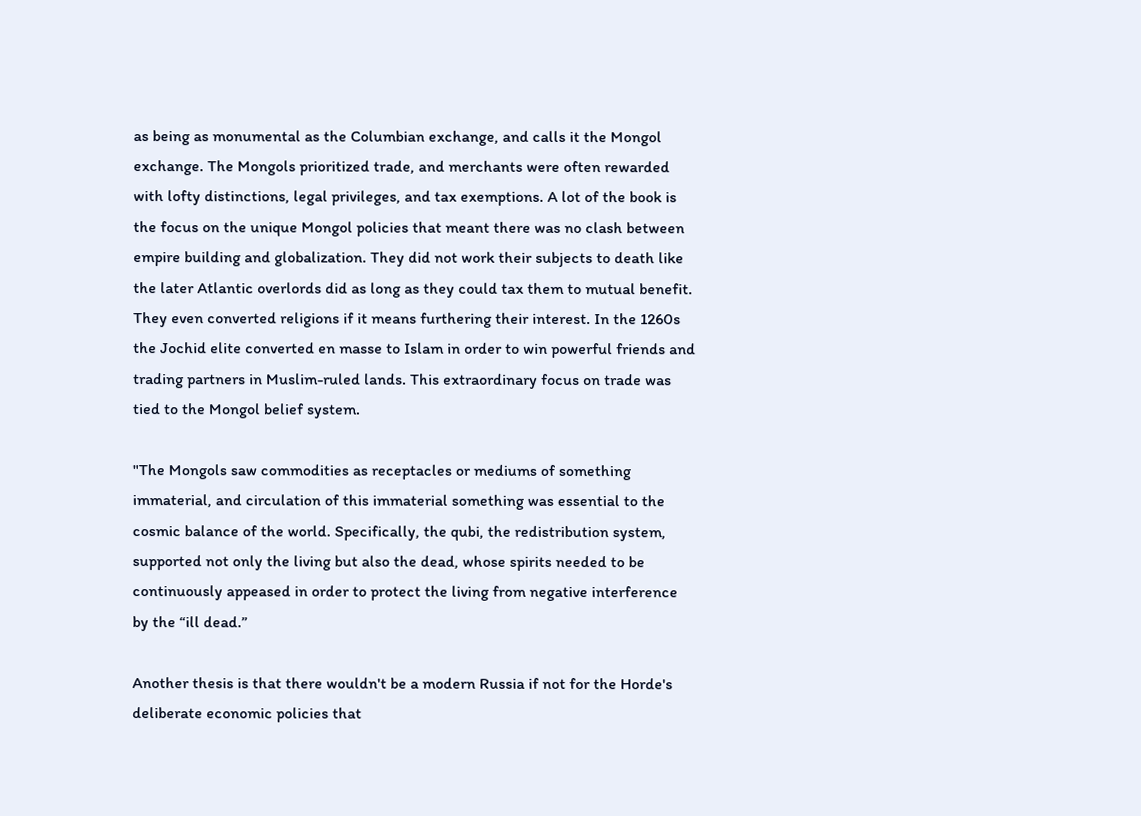as being as monumental as the Columbian exchange, and calls it the Mongol exchange. The Mongols prioritized trade, and merchants were often rewarded with lofty distinctions, legal privileges, and tax exemptions. A lot of the book is the focus on the unique Mongol policies that meant there was no clash between empire building and globalization. They did not work their subjects to death like the later Atlantic overlords did as long as they could tax them to mutual benefit. They even converted religions if it means furthering their interest. In the 1260s the Jochid elite converted en masse to Islam in order to win powerful friends and trading partners in Muslim-ruled lands. This extraordinary focus on trade was tied to the Mongol belief system.

"The Mongols saw commodities as receptacles or mediums of something immaterial, and circulation of this immaterial something was essential to the cosmic balance of the world. Specifically, the qubi, the redistribution system, supported not only the living but also the dead, whose spirits needed to be continuously appeased in order to protect the living from negative interference by the “ill dead.”

Another thesis is that there wouldn't be a modern Russia if not for the Horde's deliberate economic policies that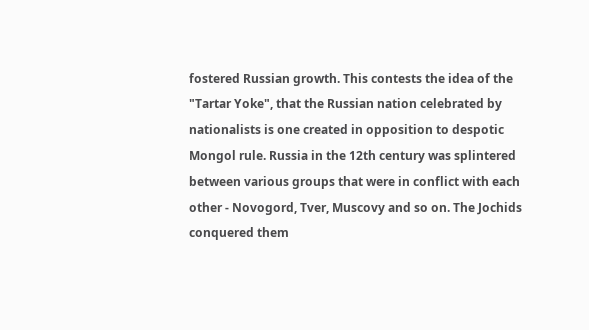fostered Russian growth. This contests the idea of the "Tartar Yoke", that the Russian nation celebrated by nationalists is one created in opposition to despotic Mongol rule. Russia in the 12th century was splintered between various groups that were in conflict with each other - Novogord, Tver, Muscovy and so on. The Jochids conquered them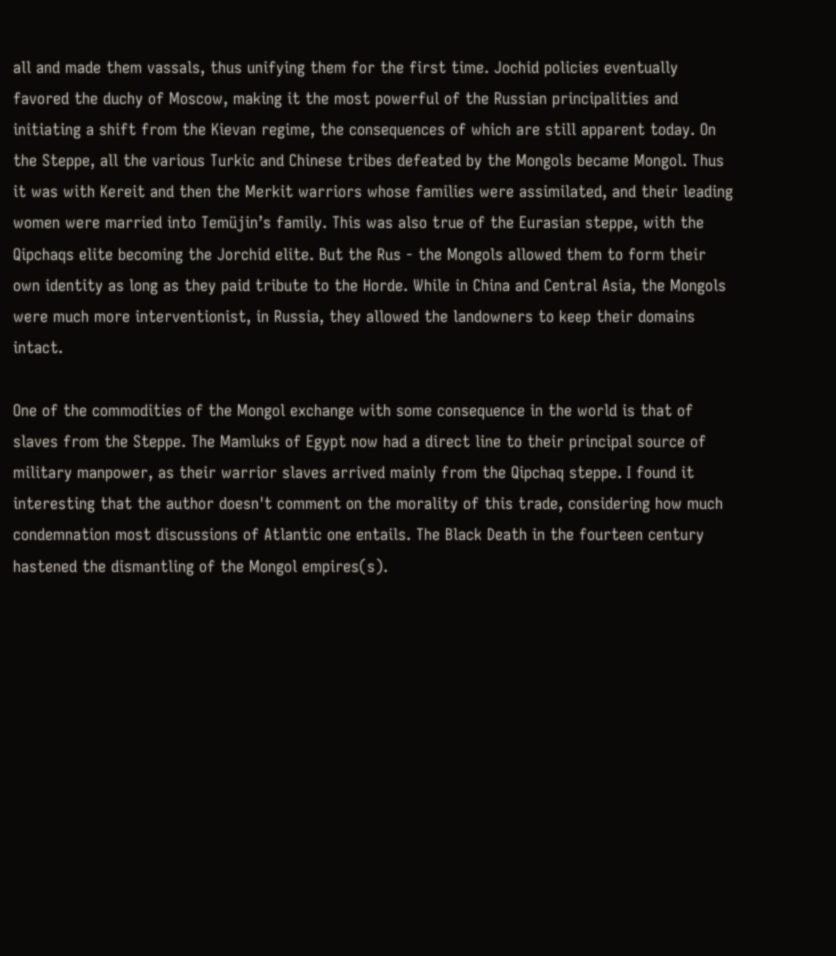all and made them vassals, thus unifying them for the first time. Jochid policies eventually favored the duchy of Moscow, making it the most powerful of the Russian principalities and initiating a shift from the Kievan regime, the consequences of which are still apparent today. On the Steppe, all the various Turkic and Chinese tribes defeated by the Mongols became Mongol. Thus it was with Kereit and then the Merkit warriors whose families were assimilated, and their leading women were married into Temüjin’s family. This was also true of the Eurasian steppe, with the Qipchaqs elite becoming the Jorchid elite. But the Rus - the Mongols allowed them to form their own identity as long as they paid tribute to the Horde. While in China and Central Asia, the Mongols were much more interventionist, in Russia, they allowed the landowners to keep their domains intact.

One of the commodities of the Mongol exchange with some consequence in the world is that of slaves from the Steppe. The Mamluks of Egypt now had a direct line to their principal source of military manpower, as their warrior slaves arrived mainly from the Qipchaq steppe. I found it interesting that the author doesn't comment on the morality of this trade, considering how much condemnation most discussions of Atlantic one entails. The Black Death in the fourteen century hastened the dismantling of the Mongol empires(s).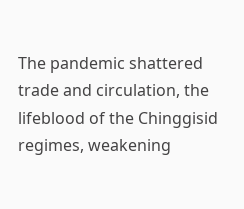The pandemic shattered trade and circulation, the lifeblood of the Chinggisid regimes, weakening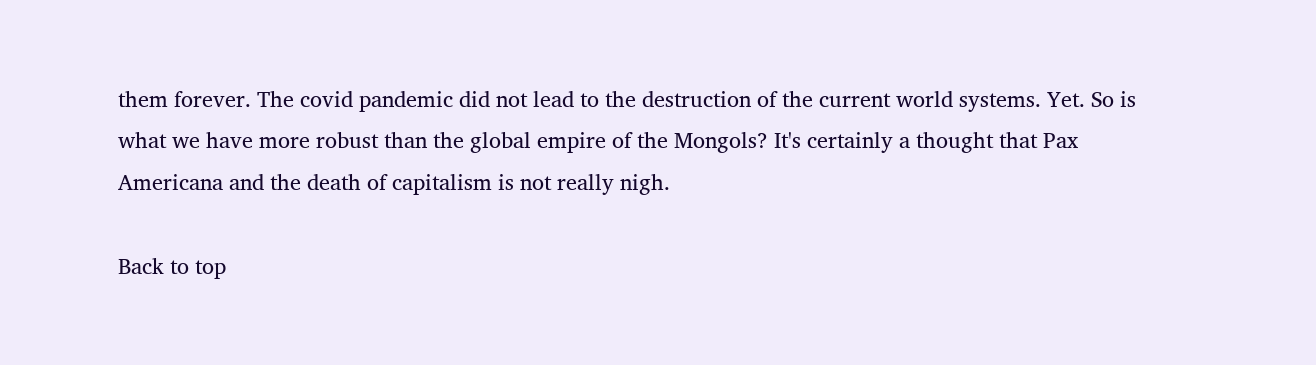them forever. The covid pandemic did not lead to the destruction of the current world systems. Yet. So is what we have more robust than the global empire of the Mongols? It's certainly a thought that Pax Americana and the death of capitalism is not really nigh.

Back to top